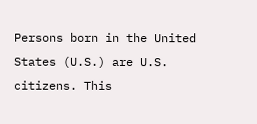Persons born in the United States (U.S.) are U.S. citizens. This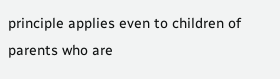principle applies even to children of parents who are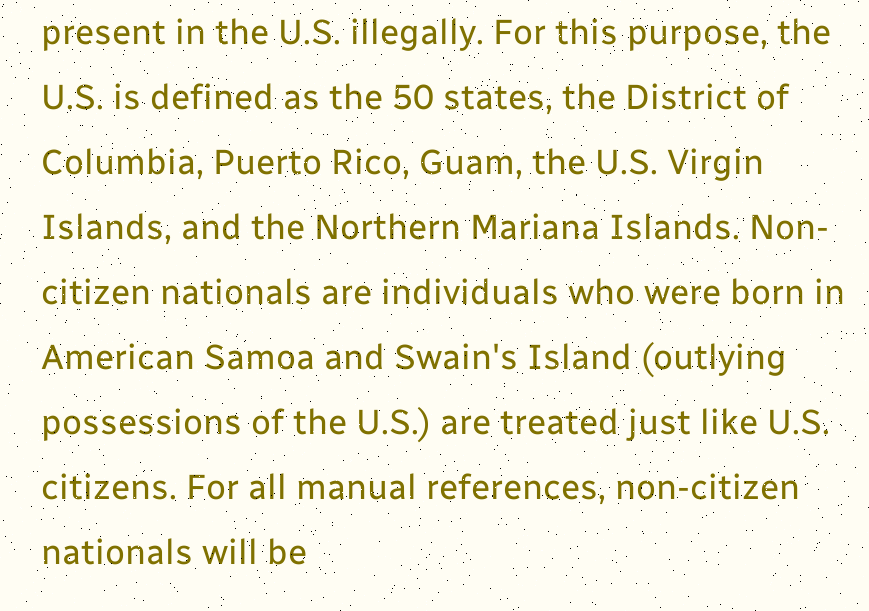present in the U.S. illegally. For this purpose, the U.S. is defined as the 50 states, the District of Columbia, Puerto Rico, Guam, the U.S. Virgin Islands, and the Northern Mariana Islands. Non-citizen nationals are individuals who were born in American Samoa and Swain's Island (outlying possessions of the U.S.) are treated just like U.S. citizens. For all manual references, non-citizen nationals will be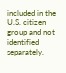included in the U.S. citizen group and not identified separately.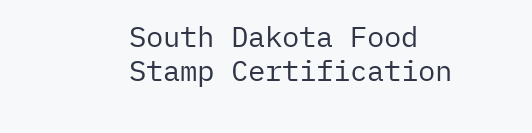South Dakota Food Stamp Certification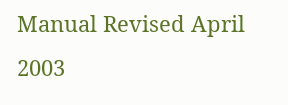Manual Revised April 2003